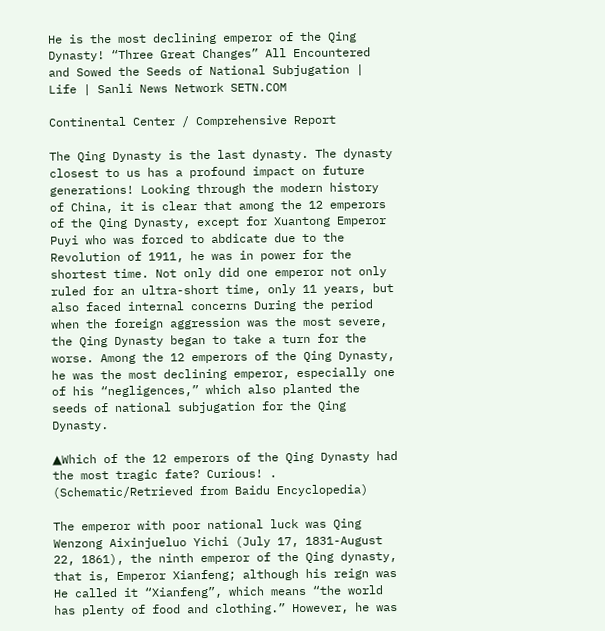He is the most declining emperor of the Qing Dynasty! “Three Great Changes” All Encountered and Sowed the Seeds of National Subjugation | Life | Sanli News Network SETN.COM

Continental Center / Comprehensive Report

The Qing Dynasty is the last dynasty. The dynasty closest to us has a profound impact on future generations! Looking through the modern history of China, it is clear that among the 12 emperors of the Qing Dynasty, except for Xuantong Emperor Puyi who was forced to abdicate due to the Revolution of 1911, he was in power for the shortest time. Not only did one emperor not only ruled for an ultra-short time, only 11 years, but also faced internal concerns During the period when the foreign aggression was the most severe, the Qing Dynasty began to take a turn for the worse. Among the 12 emperors of the Qing Dynasty, he was the most declining emperor, especially one of his “negligences,” which also planted the seeds of national subjugation for the Qing Dynasty.

▲Which of the 12 emperors of the Qing Dynasty had the most tragic fate? Curious! . (Schematic/Retrieved from Baidu Encyclopedia)

The emperor with poor national luck was Qing Wenzong Aixinjueluo Yichi (July 17, 1831-August 22, 1861), the ninth emperor of the Qing dynasty, that is, Emperor Xianfeng; although his reign was He called it “Xianfeng”, which means “the world has plenty of food and clothing.” However, he was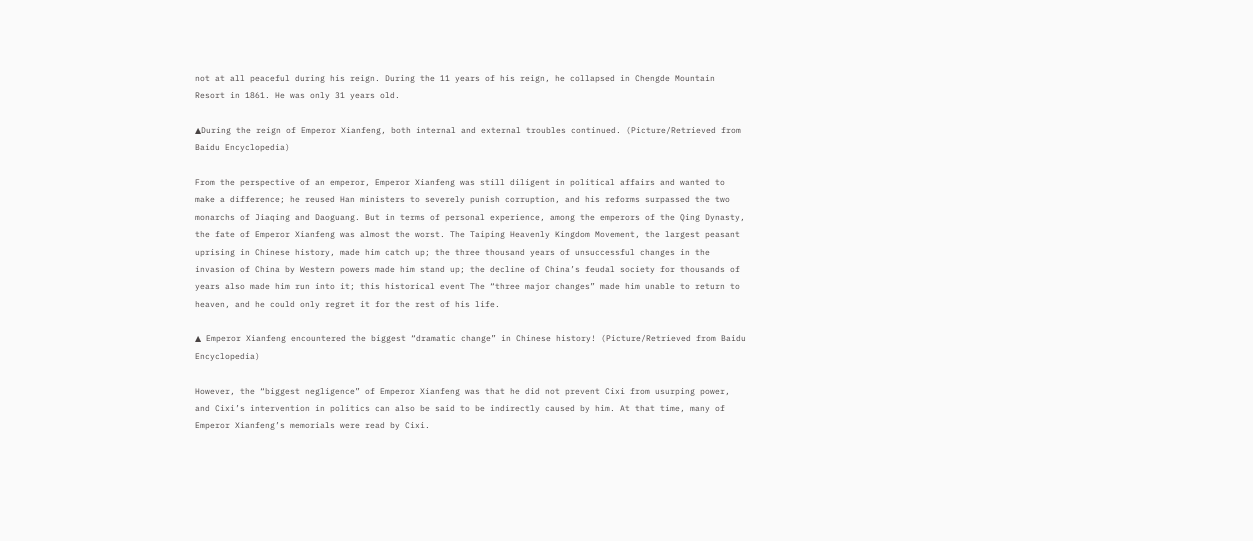not at all peaceful during his reign. During the 11 years of his reign, he collapsed in Chengde Mountain Resort in 1861. He was only 31 years old.

▲During the reign of Emperor Xianfeng, both internal and external troubles continued. (Picture/Retrieved from Baidu Encyclopedia)

From the perspective of an emperor, Emperor Xianfeng was still diligent in political affairs and wanted to make a difference; he reused Han ministers to severely punish corruption, and his reforms surpassed the two monarchs of Jiaqing and Daoguang. But in terms of personal experience, among the emperors of the Qing Dynasty, the fate of Emperor Xianfeng was almost the worst. The Taiping Heavenly Kingdom Movement, the largest peasant uprising in Chinese history, made him catch up; the three thousand years of unsuccessful changes in the invasion of China by Western powers made him stand up; the decline of China’s feudal society for thousands of years also made him run into it; this historical event The “three major changes” made him unable to return to heaven, and he could only regret it for the rest of his life.

▲ Emperor Xianfeng encountered the biggest “dramatic change” in Chinese history! (Picture/Retrieved from Baidu Encyclopedia)

However, the “biggest negligence” of Emperor Xianfeng was that he did not prevent Cixi from usurping power, and Cixi’s intervention in politics can also be said to be indirectly caused by him. At that time, many of Emperor Xianfeng’s memorials were read by Cixi.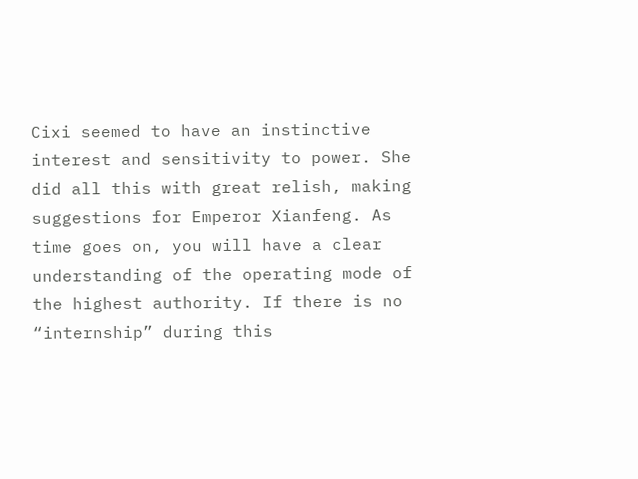Cixi seemed to have an instinctive interest and sensitivity to power. She did all this with great relish, making suggestions for Emperor Xianfeng. As time goes on, you will have a clear understanding of the operating mode of the highest authority. If there is no “internship” during this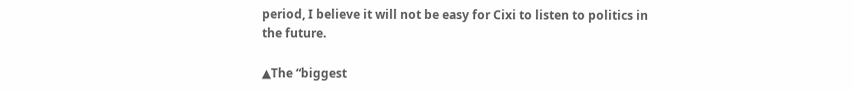period, I believe it will not be easy for Cixi to listen to politics in the future.

▲The “biggest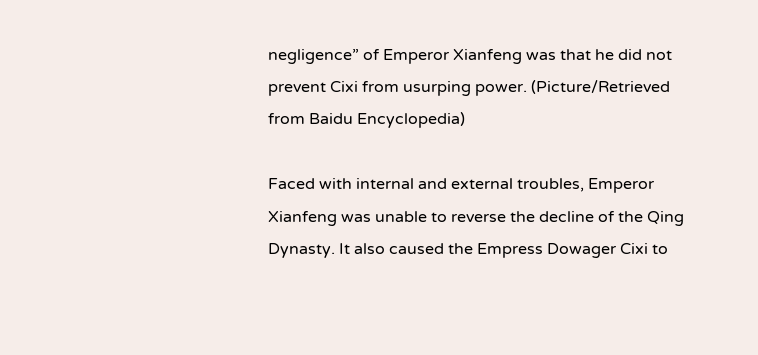negligence” of Emperor Xianfeng was that he did not prevent Cixi from usurping power. (Picture/Retrieved from Baidu Encyclopedia)

Faced with internal and external troubles, Emperor Xianfeng was unable to reverse the decline of the Qing Dynasty. It also caused the Empress Dowager Cixi to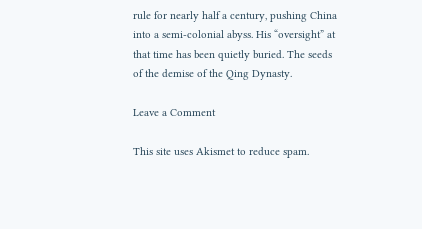rule for nearly half a century, pushing China into a semi-colonial abyss. His “oversight” at that time has been quietly buried. The seeds of the demise of the Qing Dynasty.

Leave a Comment

This site uses Akismet to reduce spam.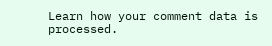Learn how your comment data is processed.